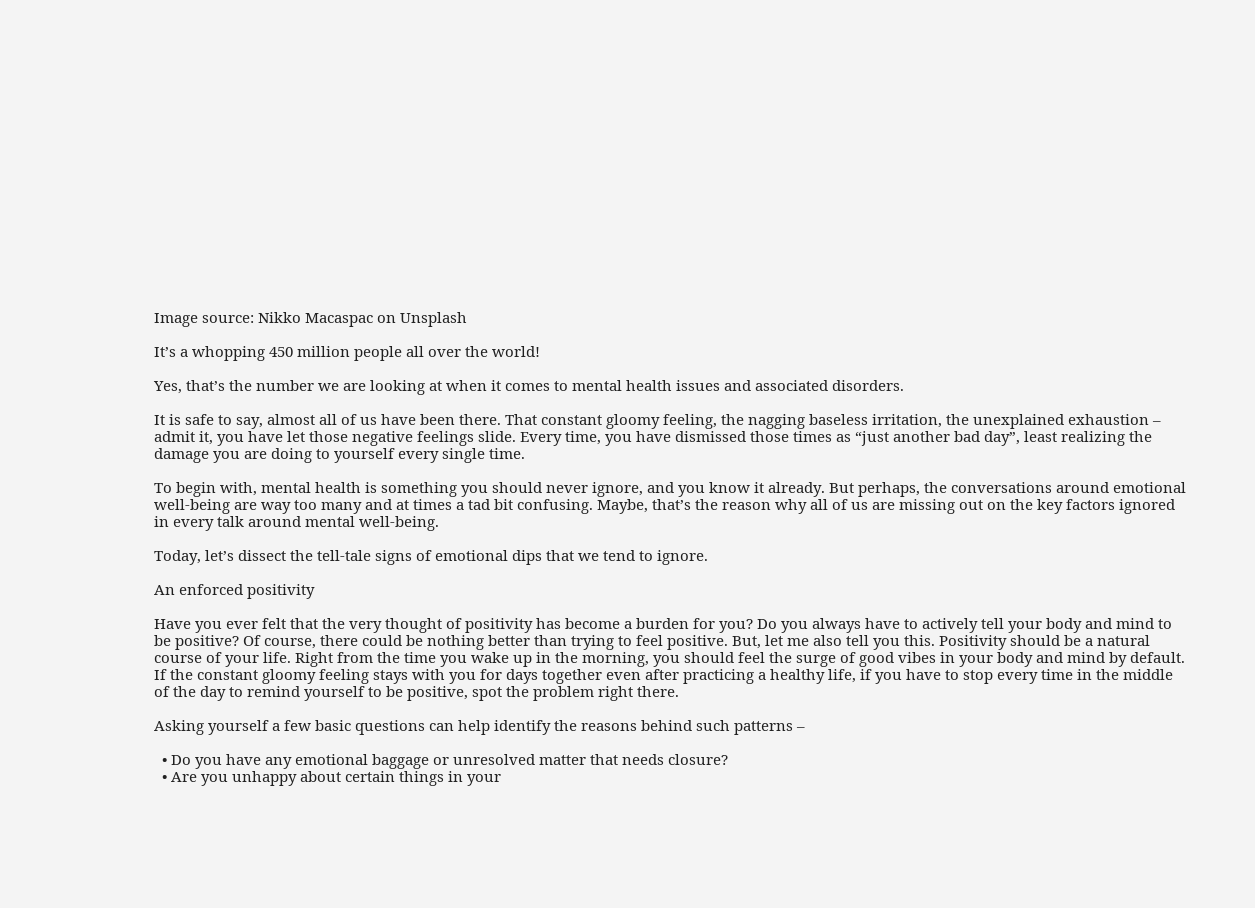Image source: Nikko Macaspac on Unsplash

It’s a whopping 450 million people all over the world!

Yes, that’s the number we are looking at when it comes to mental health issues and associated disorders.

It is safe to say, almost all of us have been there. That constant gloomy feeling, the nagging baseless irritation, the unexplained exhaustion – admit it, you have let those negative feelings slide. Every time, you have dismissed those times as “just another bad day”, least realizing the damage you are doing to yourself every single time.

To begin with, mental health is something you should never ignore, and you know it already. But perhaps, the conversations around emotional well-being are way too many and at times a tad bit confusing. Maybe, that’s the reason why all of us are missing out on the key factors ignored in every talk around mental well-being.

Today, let’s dissect the tell-tale signs of emotional dips that we tend to ignore.

An enforced positivity

Have you ever felt that the very thought of positivity has become a burden for you? Do you always have to actively tell your body and mind to be positive? Of course, there could be nothing better than trying to feel positive. But, let me also tell you this. Positivity should be a natural course of your life. Right from the time you wake up in the morning, you should feel the surge of good vibes in your body and mind by default. If the constant gloomy feeling stays with you for days together even after practicing a healthy life, if you have to stop every time in the middle of the day to remind yourself to be positive, spot the problem right there.

Asking yourself a few basic questions can help identify the reasons behind such patterns –

  • Do you have any emotional baggage or unresolved matter that needs closure?
  • Are you unhappy about certain things in your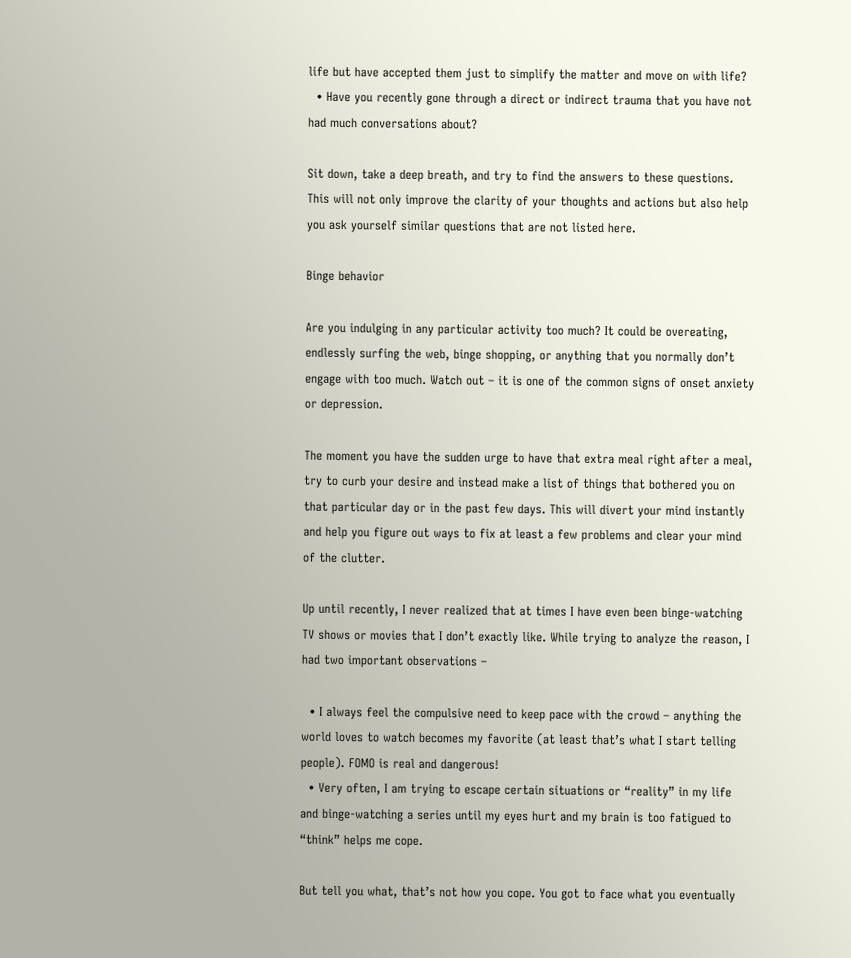life but have accepted them just to simplify the matter and move on with life?
  • Have you recently gone through a direct or indirect trauma that you have not had much conversations about?

Sit down, take a deep breath, and try to find the answers to these questions. This will not only improve the clarity of your thoughts and actions but also help you ask yourself similar questions that are not listed here.

Binge behavior

Are you indulging in any particular activity too much? It could be overeating, endlessly surfing the web, binge shopping, or anything that you normally don’t engage with too much. Watch out – it is one of the common signs of onset anxiety or depression.

The moment you have the sudden urge to have that extra meal right after a meal, try to curb your desire and instead make a list of things that bothered you on that particular day or in the past few days. This will divert your mind instantly and help you figure out ways to fix at least a few problems and clear your mind of the clutter.

Up until recently, I never realized that at times I have even been binge-watching TV shows or movies that I don’t exactly like. While trying to analyze the reason, I had two important observations –

  • I always feel the compulsive need to keep pace with the crowd – anything the world loves to watch becomes my favorite (at least that’s what I start telling people). FOMO is real and dangerous!
  • Very often, I am trying to escape certain situations or “reality” in my life and binge-watching a series until my eyes hurt and my brain is too fatigued to “think” helps me cope.

But tell you what, that’s not how you cope. You got to face what you eventually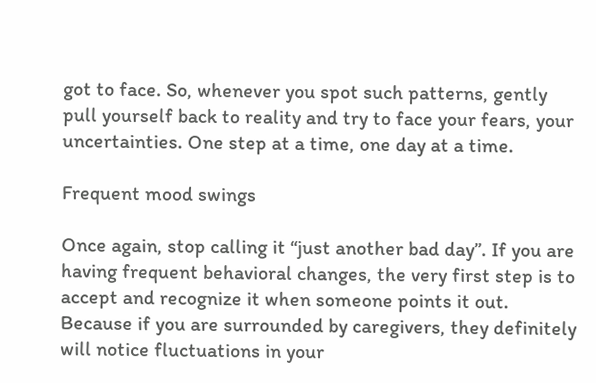got to face. So, whenever you spot such patterns, gently pull yourself back to reality and try to face your fears, your uncertainties. One step at a time, one day at a time.

Frequent mood swings

Once again, stop calling it “just another bad day”. If you are having frequent behavioral changes, the very first step is to accept and recognize it when someone points it out. Because if you are surrounded by caregivers, they definitely will notice fluctuations in your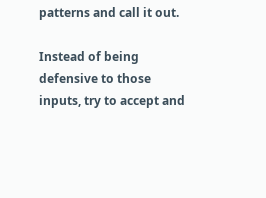patterns and call it out.

Instead of being defensive to those inputs, try to accept and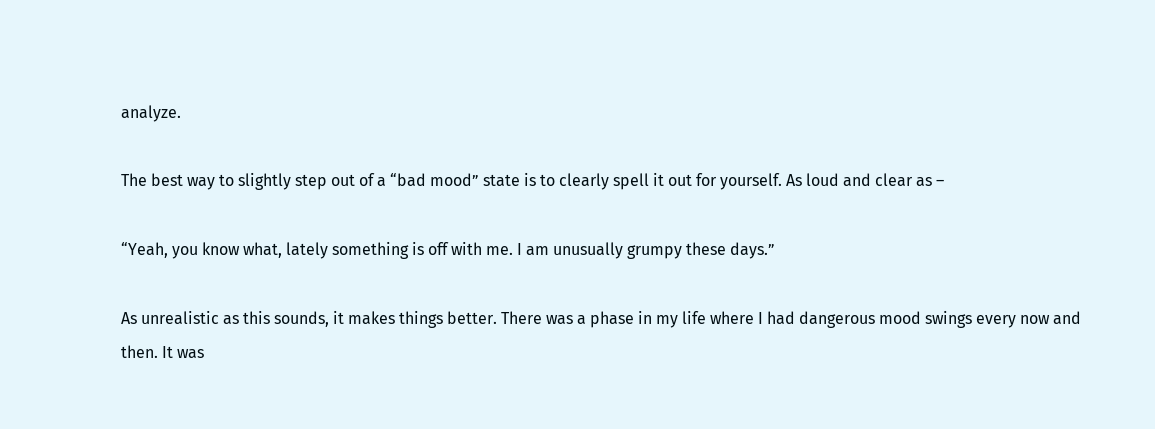analyze.

The best way to slightly step out of a “bad mood” state is to clearly spell it out for yourself. As loud and clear as –

“Yeah, you know what, lately something is off with me. I am unusually grumpy these days.”

As unrealistic as this sounds, it makes things better. There was a phase in my life where I had dangerous mood swings every now and then. It was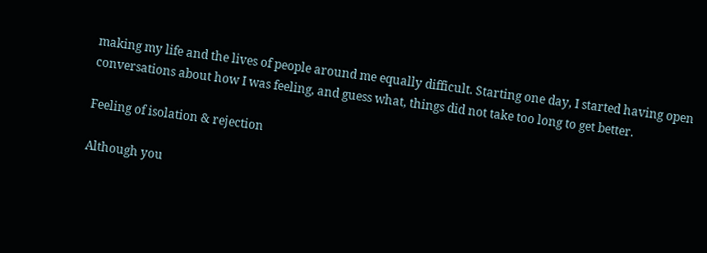making my life and the lives of people around me equally difficult. Starting one day, I started having open conversations about how I was feeling, and guess what, things did not take too long to get better.

Feeling of isolation & rejection

Although you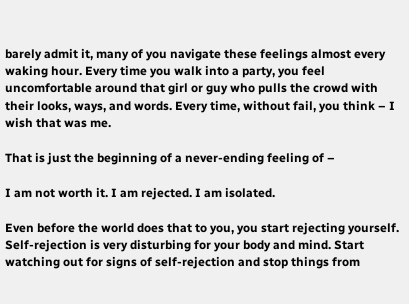barely admit it, many of you navigate these feelings almost every waking hour. Every time you walk into a party, you feel uncomfortable around that girl or guy who pulls the crowd with their looks, ways, and words. Every time, without fail, you think – I wish that was me.

That is just the beginning of a never-ending feeling of –

I am not worth it. I am rejected. I am isolated.

Even before the world does that to you, you start rejecting yourself. Self-rejection is very disturbing for your body and mind. Start watching out for signs of self-rejection and stop things from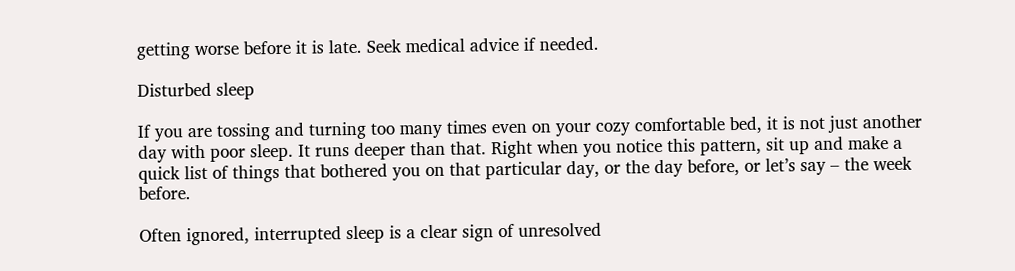getting worse before it is late. Seek medical advice if needed.

Disturbed sleep

If you are tossing and turning too many times even on your cozy comfortable bed, it is not just another day with poor sleep. It runs deeper than that. Right when you notice this pattern, sit up and make a quick list of things that bothered you on that particular day, or the day before, or let’s say – the week before.

Often ignored, interrupted sleep is a clear sign of unresolved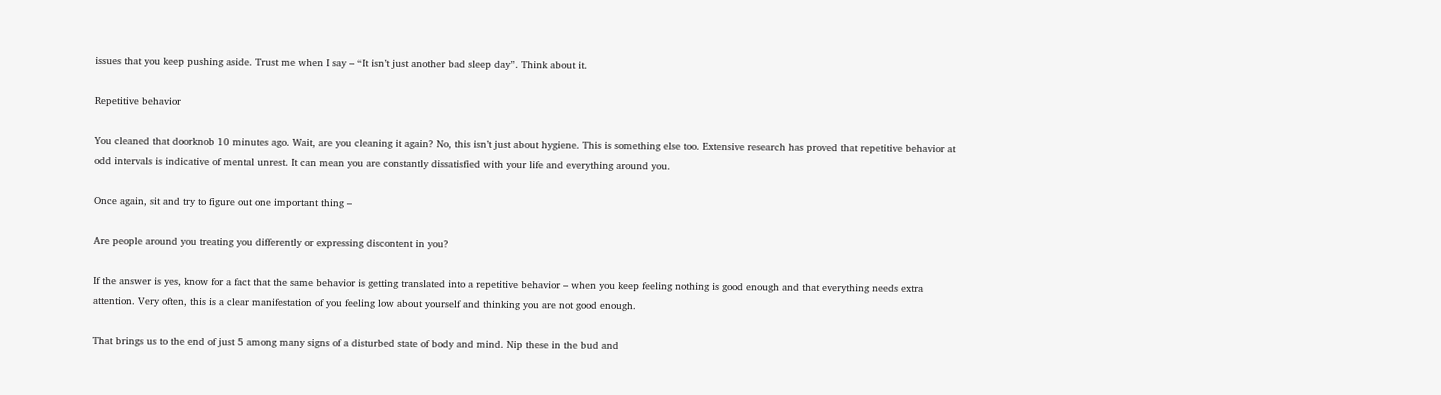issues that you keep pushing aside. Trust me when I say – “It isn’t just another bad sleep day”. Think about it.

Repetitive behavior

You cleaned that doorknob 10 minutes ago. Wait, are you cleaning it again? No, this isn’t just about hygiene. This is something else too. Extensive research has proved that repetitive behavior at odd intervals is indicative of mental unrest. It can mean you are constantly dissatisfied with your life and everything around you.

Once again, sit and try to figure out one important thing –

Are people around you treating you differently or expressing discontent in you?

If the answer is yes, know for a fact that the same behavior is getting translated into a repetitive behavior – when you keep feeling nothing is good enough and that everything needs extra attention. Very often, this is a clear manifestation of you feeling low about yourself and thinking you are not good enough.

That brings us to the end of just 5 among many signs of a disturbed state of body and mind. Nip these in the bud and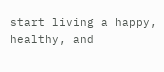start living a happy, healthy, and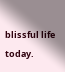blissful life today.